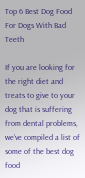Top 6 Best Dog Food For Dogs With Bad Teeth

If you are looking for the right diet and treats to give to your dog that is suffering from dental problems, we’ve compiled a list of some of the best dog food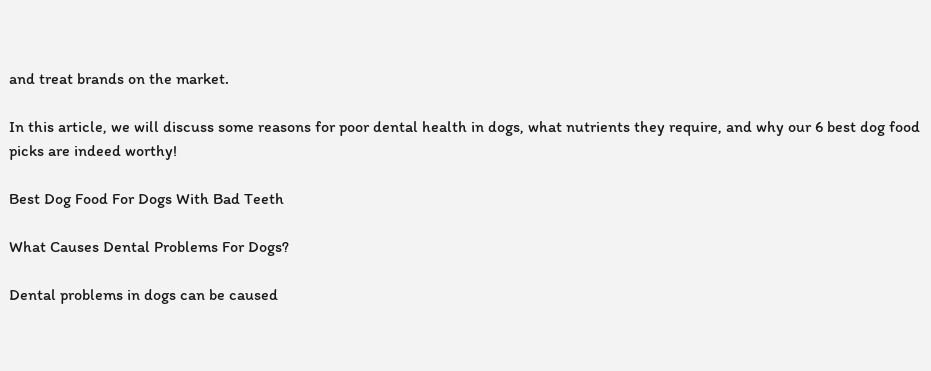and treat brands on the market.

In this article, we will discuss some reasons for poor dental health in dogs, what nutrients they require, and why our 6 best dog food picks are indeed worthy!

Best Dog Food For Dogs With Bad Teeth

What Causes Dental Problems For Dogs?

Dental problems in dogs can be caused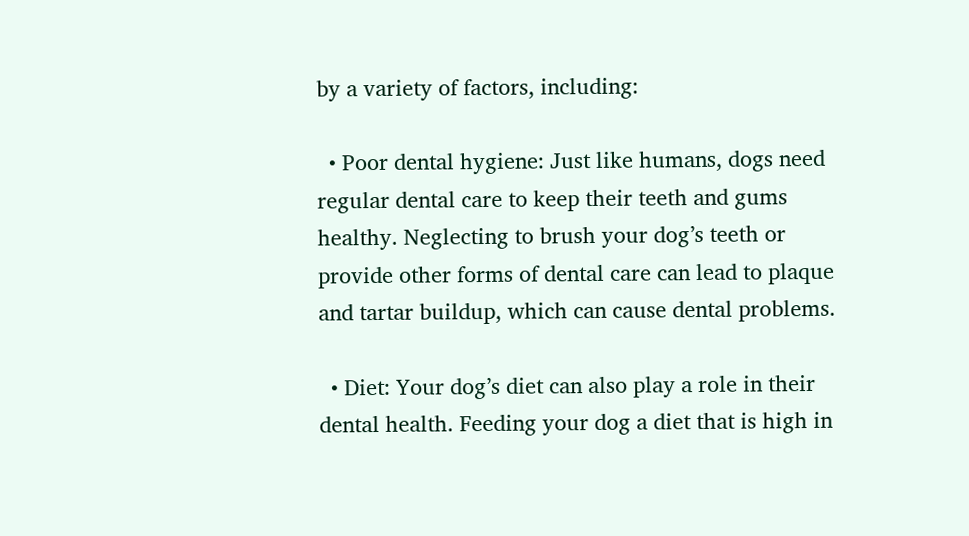by a variety of factors, including:

  • Poor dental hygiene: Just like humans, dogs need regular dental care to keep their teeth and gums healthy. Neglecting to brush your dog’s teeth or provide other forms of dental care can lead to plaque and tartar buildup, which can cause dental problems.

  • Diet: Your dog’s diet can also play a role in their dental health. Feeding your dog a diet that is high in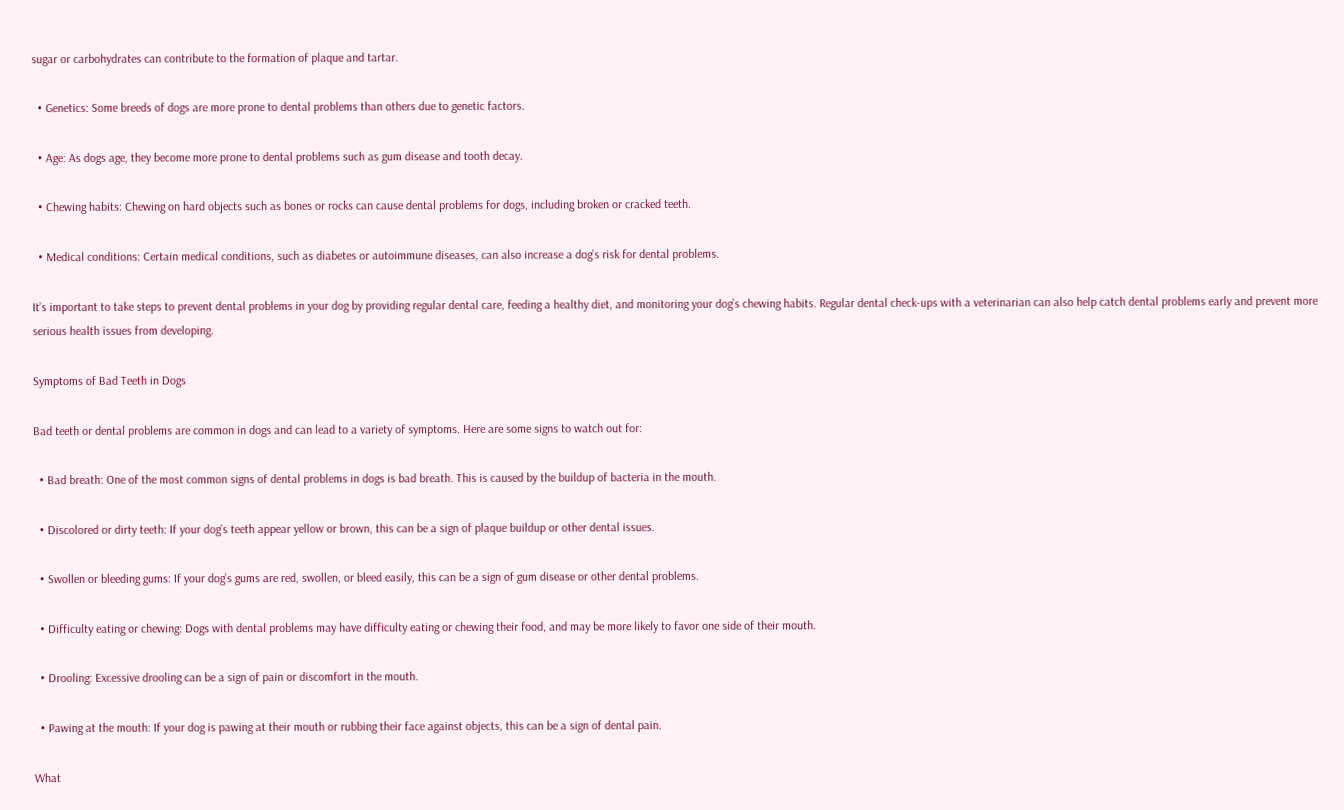sugar or carbohydrates can contribute to the formation of plaque and tartar.

  • Genetics: Some breeds of dogs are more prone to dental problems than others due to genetic factors.

  • Age: As dogs age, they become more prone to dental problems such as gum disease and tooth decay.

  • Chewing habits: Chewing on hard objects such as bones or rocks can cause dental problems for dogs, including broken or cracked teeth.

  • Medical conditions: Certain medical conditions, such as diabetes or autoimmune diseases, can also increase a dog’s risk for dental problems.

It’s important to take steps to prevent dental problems in your dog by providing regular dental care, feeding a healthy diet, and monitoring your dog’s chewing habits. Regular dental check-ups with a veterinarian can also help catch dental problems early and prevent more serious health issues from developing.

Symptoms of Bad Teeth in Dogs

Bad teeth or dental problems are common in dogs and can lead to a variety of symptoms. Here are some signs to watch out for:

  • Bad breath: One of the most common signs of dental problems in dogs is bad breath. This is caused by the buildup of bacteria in the mouth.

  • Discolored or dirty teeth: If your dog’s teeth appear yellow or brown, this can be a sign of plaque buildup or other dental issues.

  • Swollen or bleeding gums: If your dog’s gums are red, swollen, or bleed easily, this can be a sign of gum disease or other dental problems.

  • Difficulty eating or chewing: Dogs with dental problems may have difficulty eating or chewing their food, and may be more likely to favor one side of their mouth.

  • Drooling: Excessive drooling can be a sign of pain or discomfort in the mouth.

  • Pawing at the mouth: If your dog is pawing at their mouth or rubbing their face against objects, this can be a sign of dental pain.

What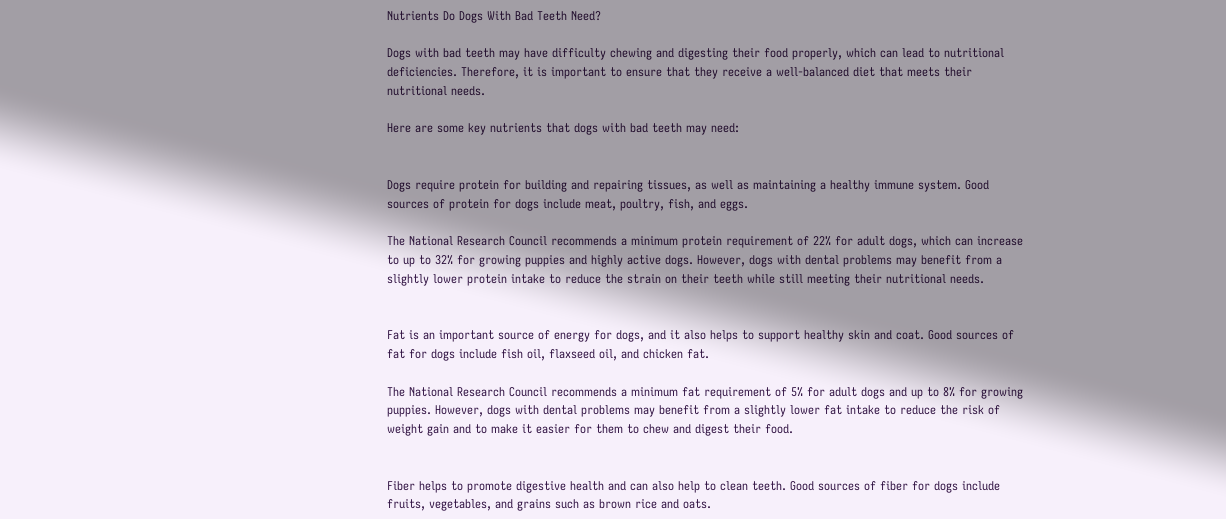Nutrients Do Dogs With Bad Teeth Need?

Dogs with bad teeth may have difficulty chewing and digesting their food properly, which can lead to nutritional deficiencies. Therefore, it is important to ensure that they receive a well-balanced diet that meets their nutritional needs.

Here are some key nutrients that dogs with bad teeth may need:


Dogs require protein for building and repairing tissues, as well as maintaining a healthy immune system. Good sources of protein for dogs include meat, poultry, fish, and eggs.

The National Research Council recommends a minimum protein requirement of 22% for adult dogs, which can increase to up to 32% for growing puppies and highly active dogs. However, dogs with dental problems may benefit from a slightly lower protein intake to reduce the strain on their teeth while still meeting their nutritional needs.


Fat is an important source of energy for dogs, and it also helps to support healthy skin and coat. Good sources of fat for dogs include fish oil, flaxseed oil, and chicken fat.

The National Research Council recommends a minimum fat requirement of 5% for adult dogs and up to 8% for growing puppies. However, dogs with dental problems may benefit from a slightly lower fat intake to reduce the risk of weight gain and to make it easier for them to chew and digest their food.


Fiber helps to promote digestive health and can also help to clean teeth. Good sources of fiber for dogs include fruits, vegetables, and grains such as brown rice and oats.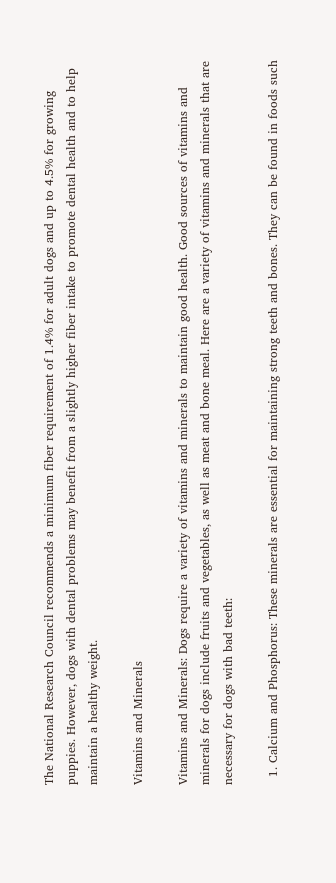The National Research Council recommends a minimum fiber requirement of 1.4% for adult dogs and up to 4.5% for growing puppies. However, dogs with dental problems may benefit from a slightly higher fiber intake to promote dental health and to help maintain a healthy weight.

Vitamins and Minerals

Vitamins and Minerals: Dogs require a variety of vitamins and minerals to maintain good health. Good sources of vitamins and minerals for dogs include fruits and vegetables, as well as meat and bone meal. Here are a variety of vitamins and minerals that are necessary for dogs with bad teeth:

  1. Calcium and Phosphorus: These minerals are essential for maintaining strong teeth and bones. They can be found in foods such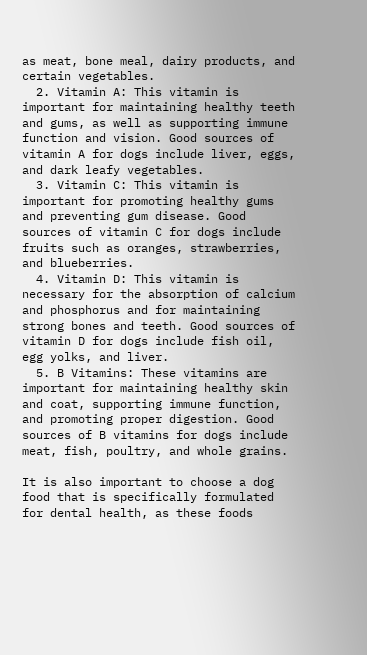as meat, bone meal, dairy products, and certain vegetables.
  2. Vitamin A: This vitamin is important for maintaining healthy teeth and gums, as well as supporting immune function and vision. Good sources of vitamin A for dogs include liver, eggs, and dark leafy vegetables.
  3. Vitamin C: This vitamin is important for promoting healthy gums and preventing gum disease. Good sources of vitamin C for dogs include fruits such as oranges, strawberries, and blueberries.
  4. Vitamin D: This vitamin is necessary for the absorption of calcium and phosphorus and for maintaining strong bones and teeth. Good sources of vitamin D for dogs include fish oil, egg yolks, and liver.
  5. B Vitamins: These vitamins are important for maintaining healthy skin and coat, supporting immune function, and promoting proper digestion. Good sources of B vitamins for dogs include meat, fish, poultry, and whole grains.

It is also important to choose a dog food that is specifically formulated for dental health, as these foods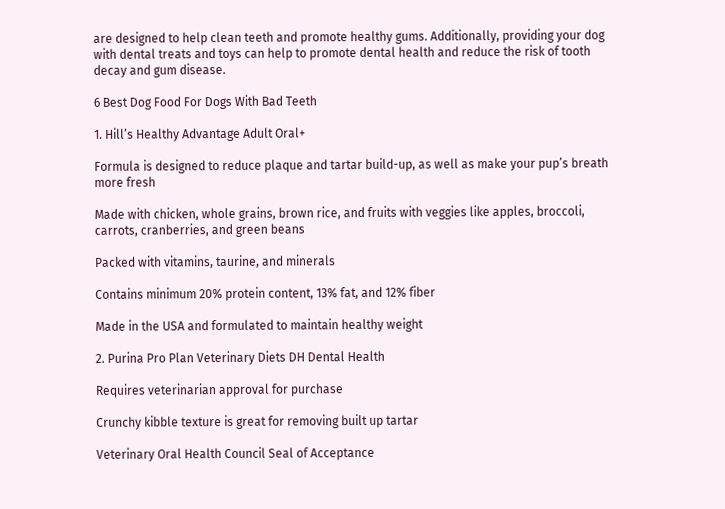are designed to help clean teeth and promote healthy gums. Additionally, providing your dog with dental treats and toys can help to promote dental health and reduce the risk of tooth decay and gum disease.

6 Best Dog Food For Dogs With Bad Teeth

1. Hill’s Healthy Advantage Adult Oral+

Formula is designed to reduce plaque and tartar build-up, as well as make your pup’s breath more fresh

Made with chicken, whole grains, brown rice, and fruits with veggies like apples, broccoli, carrots, cranberries, and green beans

Packed with vitamins, taurine, and minerals

Contains minimum 20% protein content, 13% fat, and 12% fiber

Made in the USA and formulated to maintain healthy weight

2. Purina Pro Plan Veterinary Diets DH Dental Health

Requires veterinarian approval for purchase

Crunchy kibble texture is great for removing built up tartar

Veterinary Oral Health Council Seal of Acceptance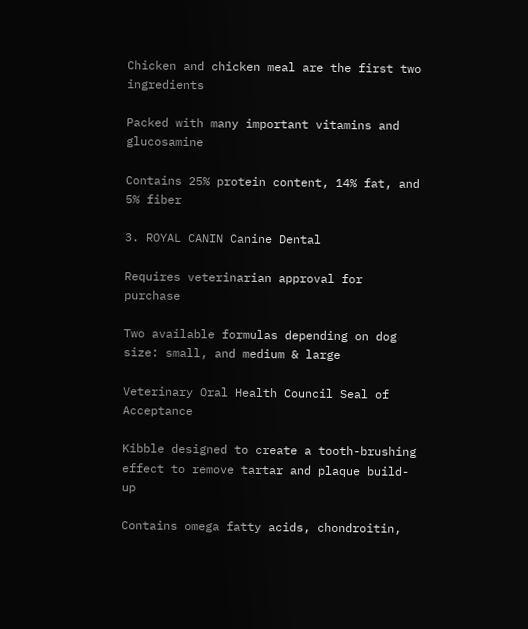Chicken and chicken meal are the first two ingredients

Packed with many important vitamins and glucosamine

Contains 25% protein content, 14% fat, and 5% fiber

3. ROYAL CANIN Canine Dental

Requires veterinarian approval for purchase

Two available formulas depending on dog size: small, and medium & large

Veterinary Oral Health Council Seal of Acceptance

Kibble designed to create a tooth-brushing effect to remove tartar and plaque build-up

Contains omega fatty acids, chondroitin,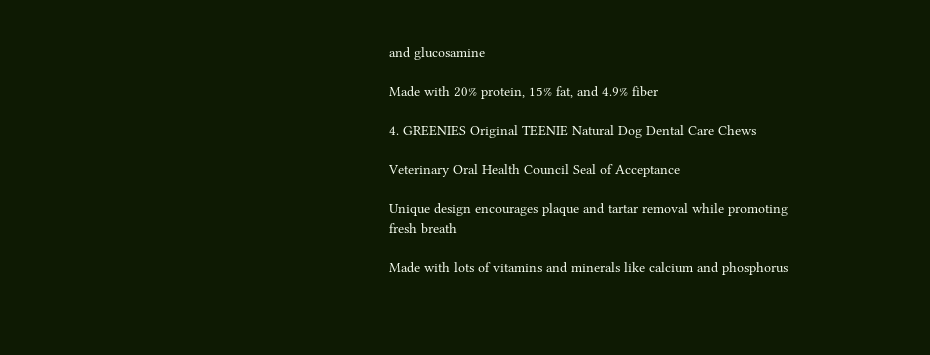and glucosamine

Made with 20% protein, 15% fat, and 4.9% fiber

4. GREENIES Original TEENIE Natural Dog Dental Care Chews

Veterinary Oral Health Council Seal of Acceptance

Unique design encourages plaque and tartar removal while promoting fresh breath

Made with lots of vitamins and minerals like calcium and phosphorus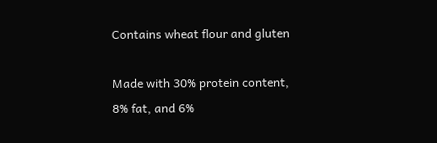Contains wheat flour and gluten

Made with 30% protein content, 8% fat, and 6%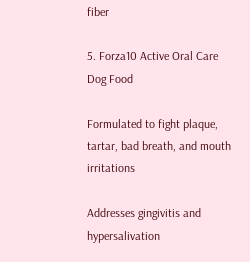fiber

5. Forza10 Active Oral Care Dog Food

Formulated to fight plaque, tartar, bad breath, and mouth irritations

Addresses gingivitis and hypersalivation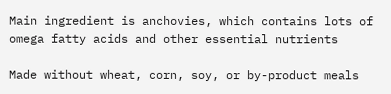Main ingredient is anchovies, which contains lots of omega fatty acids and other essential nutrients

Made without wheat, corn, soy, or by-product meals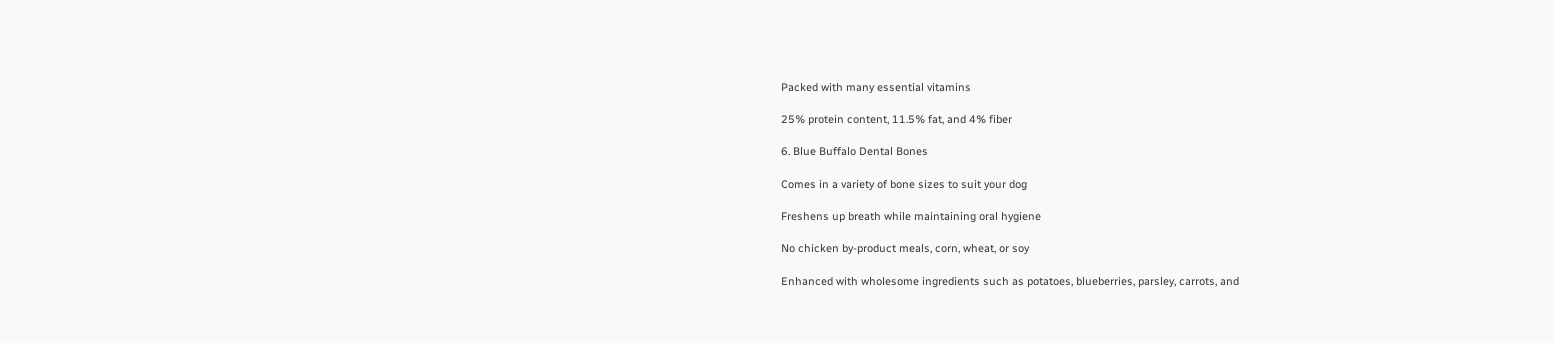Packed with many essential vitamins

25% protein content, 11.5% fat, and 4% fiber

6. Blue Buffalo Dental Bones

Comes in a variety of bone sizes to suit your dog

Freshens up breath while maintaining oral hygiene

No chicken by-product meals, corn, wheat, or soy

Enhanced with wholesome ingredients such as potatoes, blueberries, parsley, carrots, and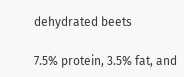dehydrated beets

7.5% protein, 3.5% fat, and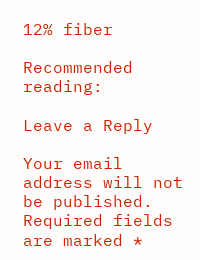12% fiber

Recommended reading:

Leave a Reply

Your email address will not be published. Required fields are marked *